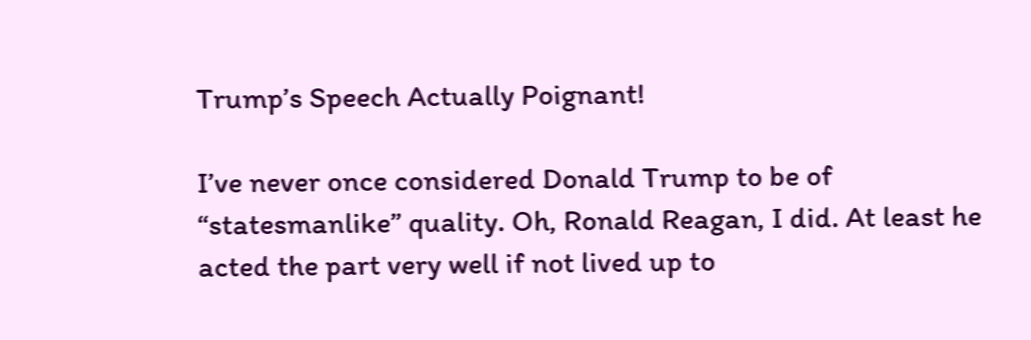Trump’s Speech Actually Poignant!

I’ve never once considered Donald Trump to be of “statesmanlike” quality. Oh, Ronald Reagan, I did. At least he acted the part very well if not lived up to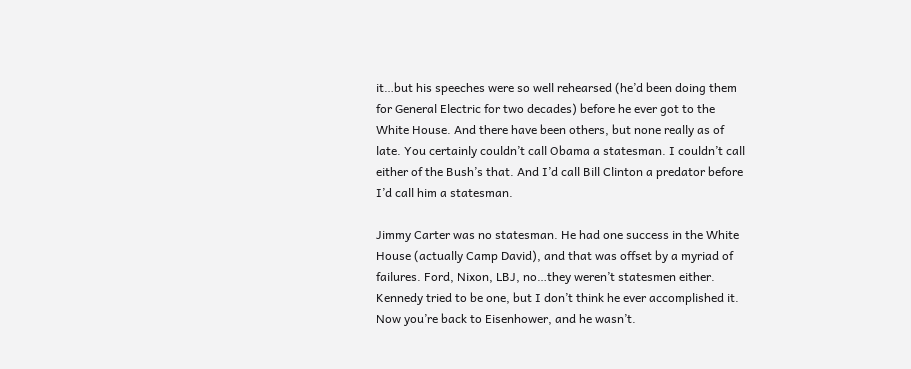it…but his speeches were so well rehearsed (he’d been doing them for General Electric for two decades) before he ever got to the White House. And there have been others, but none really as of late. You certainly couldn’t call Obama a statesman. I couldn’t call either of the Bush’s that. And I’d call Bill Clinton a predator before I’d call him a statesman.

Jimmy Carter was no statesman. He had one success in the White House (actually Camp David), and that was offset by a myriad of failures. Ford, Nixon, LBJ, no…they weren’t statesmen either. Kennedy tried to be one, but I don’t think he ever accomplished it. Now you’re back to Eisenhower, and he wasn’t.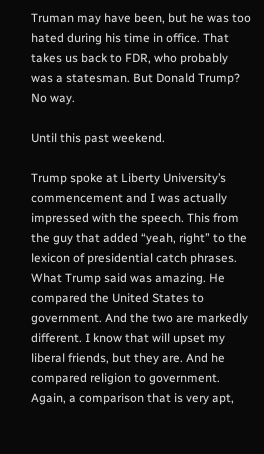Truman may have been, but he was too hated during his time in office. That takes us back to FDR, who probably was a statesman. But Donald Trump? No way.

Until this past weekend.

Trump spoke at Liberty University’s commencement and I was actually impressed with the speech. This from the guy that added “yeah, right” to the lexicon of presidential catch phrases. What Trump said was amazing. He compared the United States to government. And the two are markedly different. I know that will upset my liberal friends, but they are. And he compared religion to government. Again, a comparison that is very apt,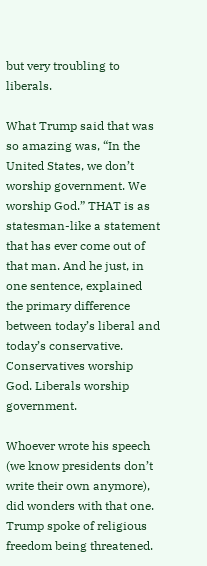but very troubling to liberals.

What Trump said that was so amazing was, “In the United States, we don’t worship government. We worship God.” THAT is as statesman-like a statement that has ever come out of that man. And he just, in one sentence, explained the primary difference between today’s liberal and today’s conservative. Conservatives worship God. Liberals worship government.

Whoever wrote his speech (we know presidents don’t write their own anymore), did wonders with that one. Trump spoke of religious freedom being threatened.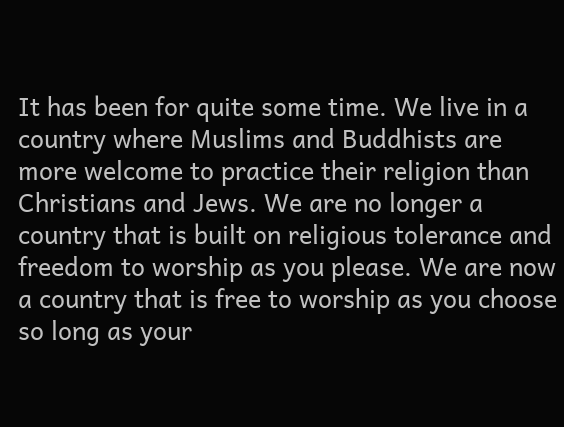It has been for quite some time. We live in a country where Muslims and Buddhists are more welcome to practice their religion than Christians and Jews. We are no longer a country that is built on religious tolerance and freedom to worship as you please. We are now a country that is free to worship as you choose so long as your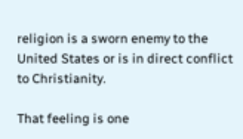religion is a sworn enemy to the United States or is in direct conflict to Christianity.

That feeling is one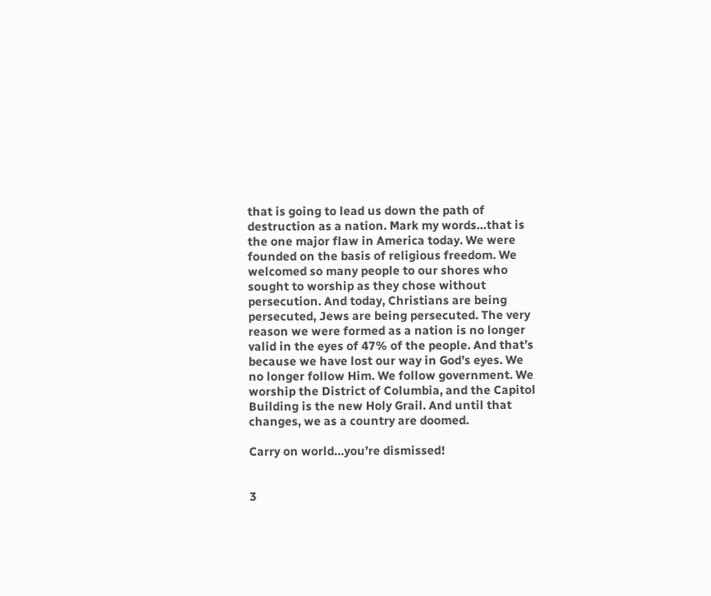that is going to lead us down the path of destruction as a nation. Mark my words…that is the one major flaw in America today. We were founded on the basis of religious freedom. We welcomed so many people to our shores who sought to worship as they chose without persecution. And today, Christians are being persecuted, Jews are being persecuted. The very reason we were formed as a nation is no longer valid in the eyes of 47% of the people. And that’s because we have lost our way in God’s eyes. We no longer follow Him. We follow government. We worship the District of Columbia, and the Capitol Building is the new Holy Grail. And until that changes, we as a country are doomed.

Carry on world…you’re dismissed!


3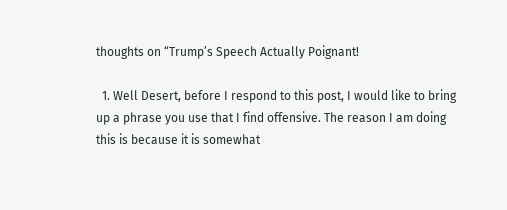thoughts on “Trump’s Speech Actually Poignant!

  1. Well Desert, before I respond to this post, I would like to bring up a phrase you use that I find offensive. The reason I am doing this is because it is somewhat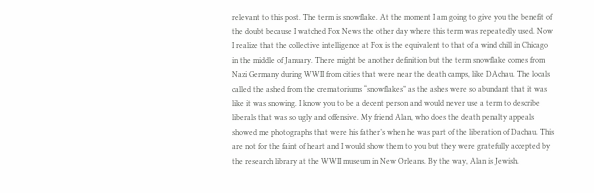relevant to this post. The term is snowflake. At the moment I am going to give you the benefit of the doubt because I watched Fox News the other day where this term was repeatedly used. Now I realize that the collective intelligence at Fox is the equivalent to that of a wind chill in Chicago in the middle of January. There might be another definition but the term snowflake comes from Nazi Germany during WWII from cities that were near the death camps, like DAchau. The locals called the ashed from the crematoriums “snowflakes” as the ashes were so abundant that it was like it was snowing. I know you to be a decent person and would never use a term to describe liberals that was so ugly and offensive. My friend Alan, who does the death penalty appeals showed me photographs that were his father’s when he was part of the liberation of Dachau. This are not for the faint of heart and I would show them to you but they were gratefully accepted by the research library at the WWII museum in New Orleans. By the way, Alan is Jewish.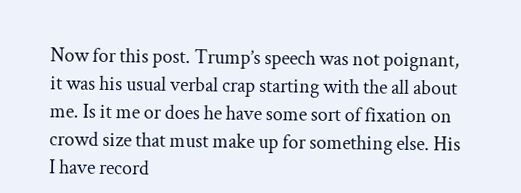Now for this post. Trump’s speech was not poignant, it was his usual verbal crap starting with the all about me. Is it me or does he have some sort of fixation on crowd size that must make up for something else. His I have record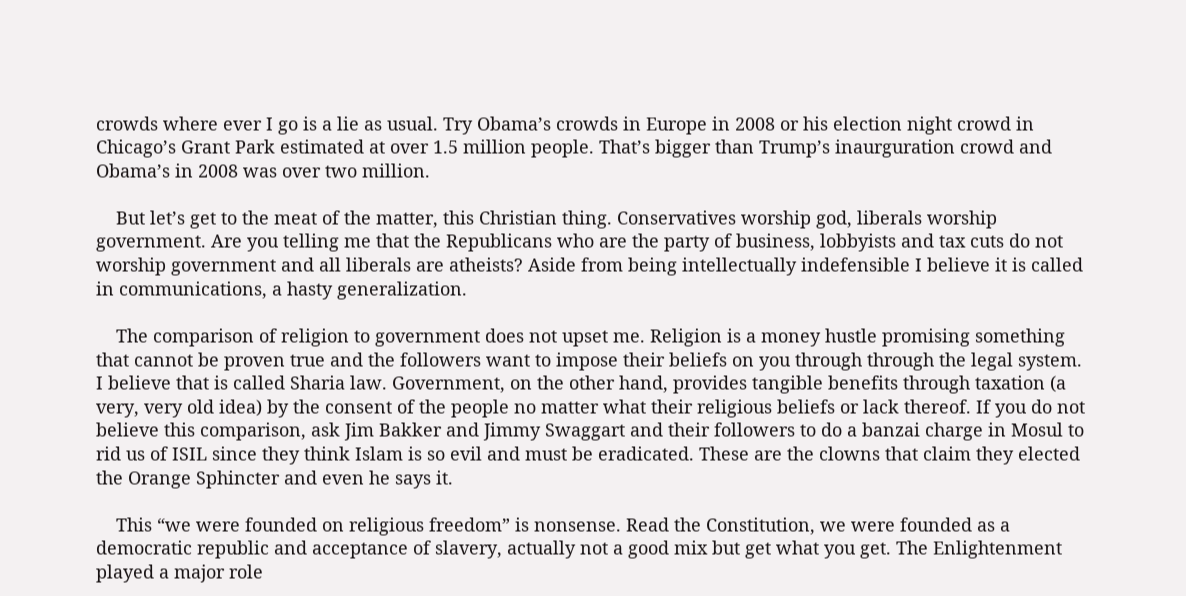crowds where ever I go is a lie as usual. Try Obama’s crowds in Europe in 2008 or his election night crowd in Chicago’s Grant Park estimated at over 1.5 million people. That’s bigger than Trump’s inaurguration crowd and Obama’s in 2008 was over two million.

    But let’s get to the meat of the matter, this Christian thing. Conservatives worship god, liberals worship government. Are you telling me that the Republicans who are the party of business, lobbyists and tax cuts do not worship government and all liberals are atheists? Aside from being intellectually indefensible I believe it is called in communications, a hasty generalization.

    The comparison of religion to government does not upset me. Religion is a money hustle promising something that cannot be proven true and the followers want to impose their beliefs on you through through the legal system. I believe that is called Sharia law. Government, on the other hand, provides tangible benefits through taxation (a very, very old idea) by the consent of the people no matter what their religious beliefs or lack thereof. If you do not believe this comparison, ask Jim Bakker and Jimmy Swaggart and their followers to do a banzai charge in Mosul to rid us of ISIL since they think Islam is so evil and must be eradicated. These are the clowns that claim they elected the Orange Sphincter and even he says it.

    This “we were founded on religious freedom” is nonsense. Read the Constitution, we were founded as a democratic republic and acceptance of slavery, actually not a good mix but get what you get. The Enlightenment played a major role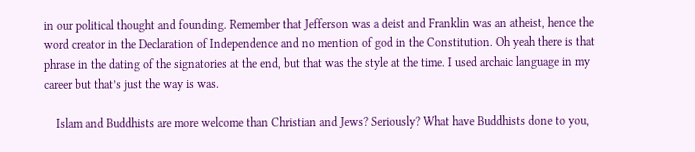in our political thought and founding. Remember that Jefferson was a deist and Franklin was an atheist, hence the word creator in the Declaration of Independence and no mention of god in the Constitution. Oh yeah there is that phrase in the dating of the signatories at the end, but that was the style at the time. I used archaic language in my career but that’s just the way is was.

    Islam and Buddhists are more welcome than Christian and Jews? Seriously? What have Buddhists done to you,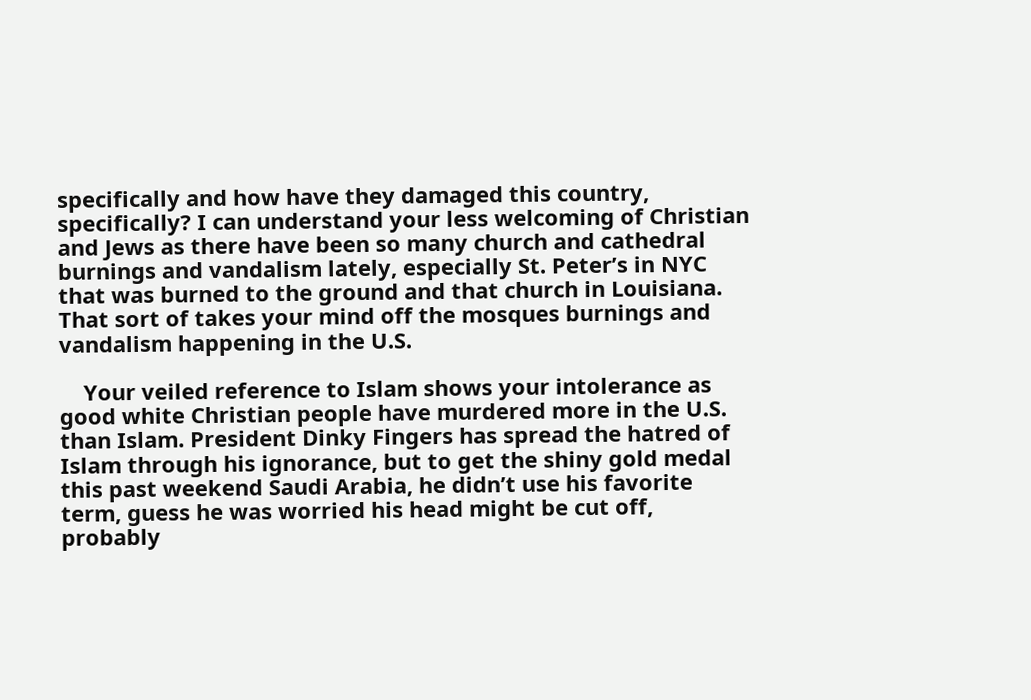specifically and how have they damaged this country, specifically? I can understand your less welcoming of Christian and Jews as there have been so many church and cathedral burnings and vandalism lately, especially St. Peter’s in NYC that was burned to the ground and that church in Louisiana. That sort of takes your mind off the mosques burnings and vandalism happening in the U.S.

    Your veiled reference to Islam shows your intolerance as good white Christian people have murdered more in the U.S. than Islam. President Dinky Fingers has spread the hatred of Islam through his ignorance, but to get the shiny gold medal this past weekend Saudi Arabia, he didn’t use his favorite term, guess he was worried his head might be cut off, probably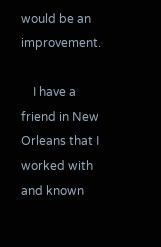would be an improvement.

    I have a friend in New Orleans that I worked with and known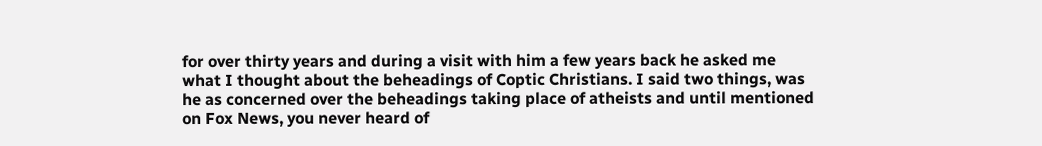for over thirty years and during a visit with him a few years back he asked me what I thought about the beheadings of Coptic Christians. I said two things, was he as concerned over the beheadings taking place of atheists and until mentioned on Fox News, you never heard of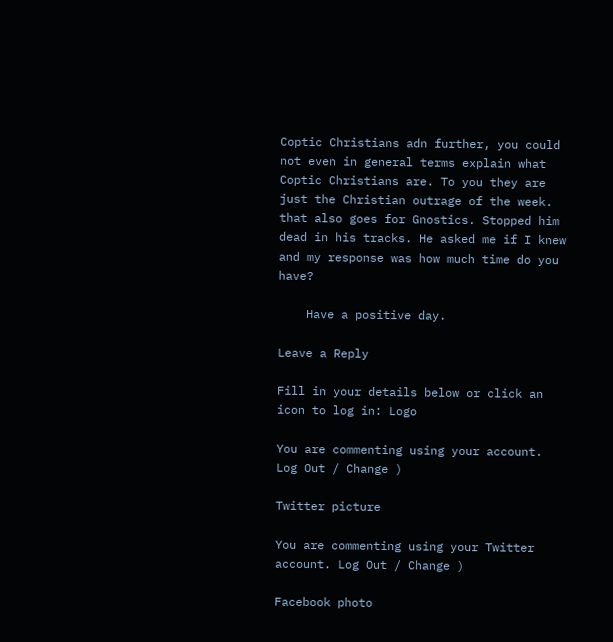Coptic Christians adn further, you could not even in general terms explain what Coptic Christians are. To you they are just the Christian outrage of the week. that also goes for Gnostics. Stopped him dead in his tracks. He asked me if I knew and my response was how much time do you have?

    Have a positive day.

Leave a Reply

Fill in your details below or click an icon to log in: Logo

You are commenting using your account. Log Out / Change )

Twitter picture

You are commenting using your Twitter account. Log Out / Change )

Facebook photo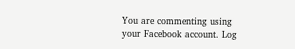You are commenting using your Facebook account. Log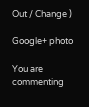Out / Change )

Google+ photo

You are commenting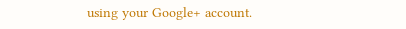using your Google+ account.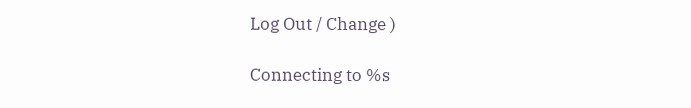Log Out / Change )

Connecting to %s